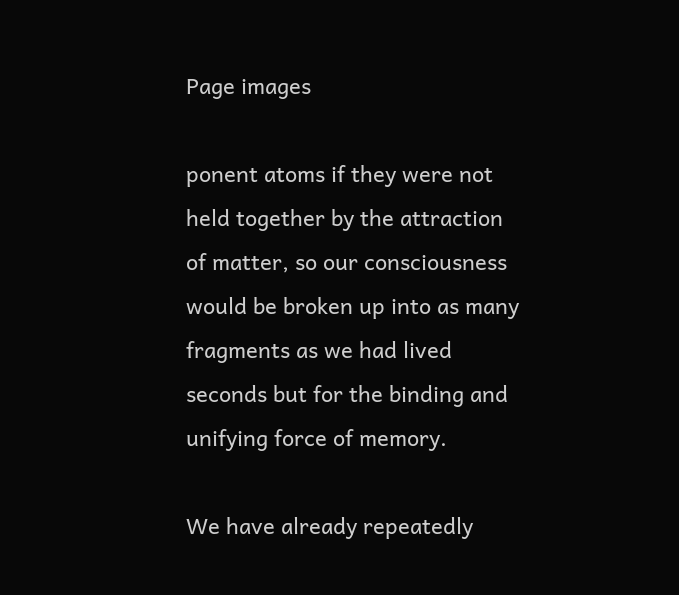Page images

ponent atoms if they were not held together by the attraction of matter, so our consciousness would be broken up into as many fragments as we had lived seconds but for the binding and unifying force of memory.

We have already repeatedly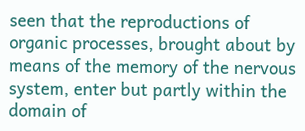seen that the reproductions of organic processes, brought about by means of the memory of the nervous system, enter but partly within the domain of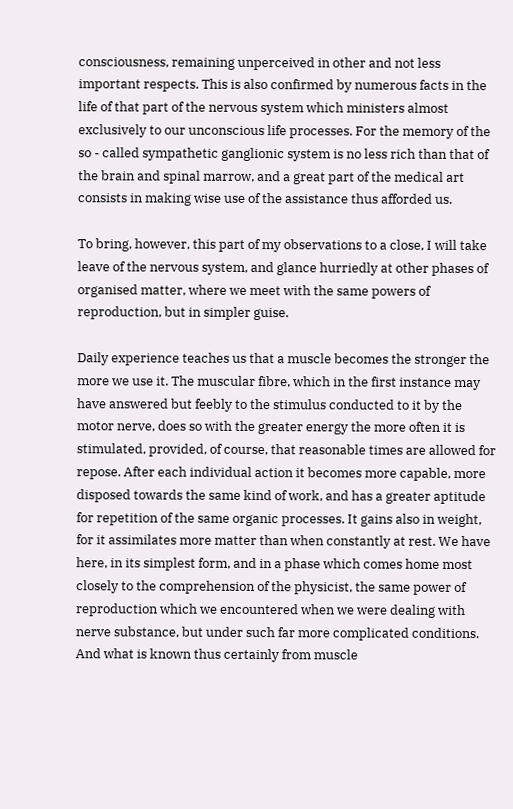consciousness, remaining unperceived in other and not less important respects. This is also confirmed by numerous facts in the life of that part of the nervous system which ministers almost exclusively to our unconscious life processes. For the memory of the so - called sympathetic ganglionic system is no less rich than that of the brain and spinal marrow, and a great part of the medical art consists in making wise use of the assistance thus afforded us.

To bring, however, this part of my observations to a close, I will take leave of the nervous system, and glance hurriedly at other phases of organised matter, where we meet with the same powers of reproduction, but in simpler guise.

Daily experience teaches us that a muscle becomes the stronger the more we use it. The muscular fibre, which in the first instance may have answered but feebly to the stimulus conducted to it by the motor nerve, does so with the greater energy the more often it is stimulated, provided, of course, that reasonable times are allowed for repose. After each individual action it becomes more capable, more disposed towards the same kind of work, and has a greater aptitude for repetition of the same organic processes. It gains also in weight, for it assimilates more matter than when constantly at rest. We have here, in its simplest form, and in a phase which comes home most closely to the comprehension of the physicist, the same power of reproduction which we encountered when we were dealing with nerve substance, but under such far more complicated conditions. And what is known thus certainly from muscle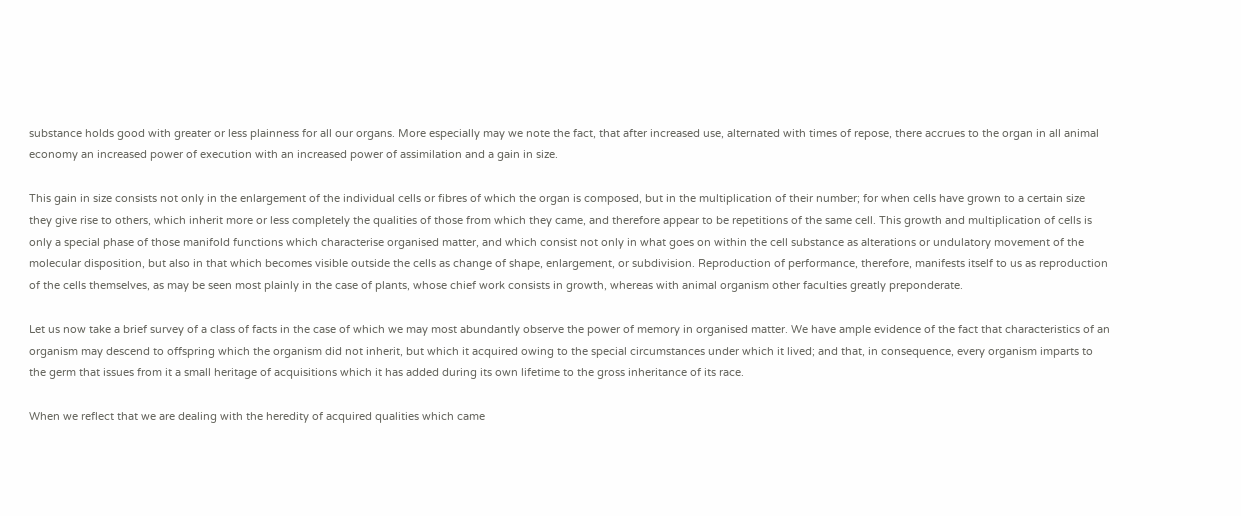substance holds good with greater or less plainness for all our organs. More especially may we note the fact, that after increased use, alternated with times of repose, there accrues to the organ in all animal economy an increased power of execution with an increased power of assimilation and a gain in size.

This gain in size consists not only in the enlargement of the individual cells or fibres of which the organ is composed, but in the multiplication of their number; for when cells have grown to a certain size they give rise to others, which inherit more or less completely the qualities of those from which they came, and therefore appear to be repetitions of the same cell. This growth and multiplication of cells is only a special phase of those manifold functions which characterise organised matter, and which consist not only in what goes on within the cell substance as alterations or undulatory movement of the molecular disposition, but also in that which becomes visible outside the cells as change of shape, enlargement, or subdivision. Reproduction of performance, therefore, manifests itself to us as reproduction of the cells themselves, as may be seen most plainly in the case of plants, whose chief work consists in growth, whereas with animal organism other faculties greatly preponderate.

Let us now take a brief survey of a class of facts in the case of which we may most abundantly observe the power of memory in organised matter. We have ample evidence of the fact that characteristics of an organism may descend to offspring which the organism did not inherit, but which it acquired owing to the special circumstances under which it lived; and that, in consequence, every organism imparts to the germ that issues from it a small heritage of acquisitions which it has added during its own lifetime to the gross inheritance of its race.

When we reflect that we are dealing with the heredity of acquired qualities which came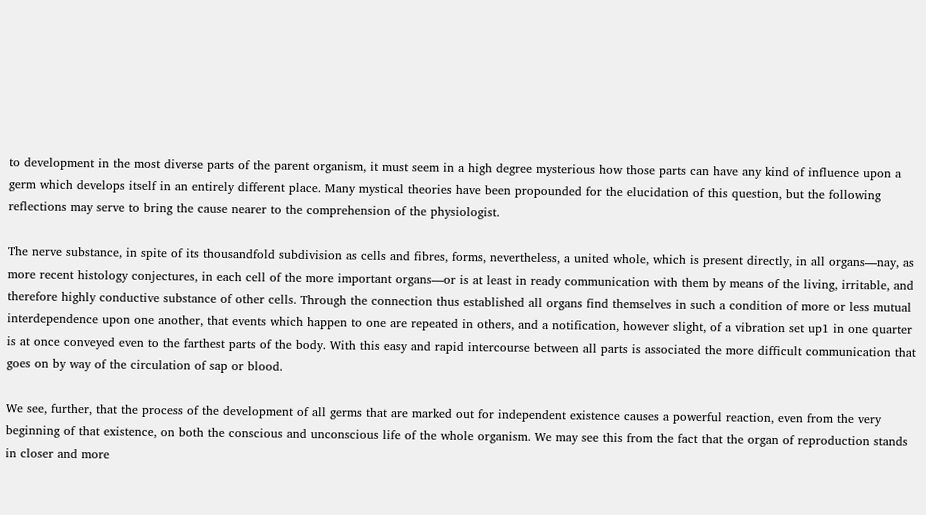to development in the most diverse parts of the parent organism, it must seem in a high degree mysterious how those parts can have any kind of influence upon a germ which develops itself in an entirely different place. Many mystical theories have been propounded for the elucidation of this question, but the following reflections may serve to bring the cause nearer to the comprehension of the physiologist.

The nerve substance, in spite of its thousandfold subdivision as cells and fibres, forms, nevertheless, a united whole, which is present directly, in all organs—nay, as more recent histology conjectures, in each cell of the more important organs—or is at least in ready communication with them by means of the living, irritable, and therefore highly conductive substance of other cells. Through the connection thus established all organs find themselves in such a condition of more or less mutual interdependence upon one another, that events which happen to one are repeated in others, and a notification, however slight, of a vibration set up1 in one quarter is at once conveyed even to the farthest parts of the body. With this easy and rapid intercourse between all parts is associated the more difficult communication that goes on by way of the circulation of sap or blood.

We see, further, that the process of the development of all germs that are marked out for independent existence causes a powerful reaction, even from the very beginning of that existence, on both the conscious and unconscious life of the whole organism. We may see this from the fact that the organ of reproduction stands in closer and more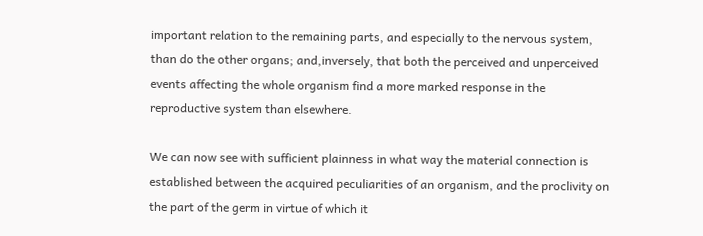important relation to the remaining parts, and especially to the nervous system, than do the other organs; and,inversely, that both the perceived and unperceived events affecting the whole organism find a more marked response in the reproductive system than elsewhere.

We can now see with sufficient plainness in what way the material connection is established between the acquired peculiarities of an organism, and the proclivity on the part of the germ in virtue of which it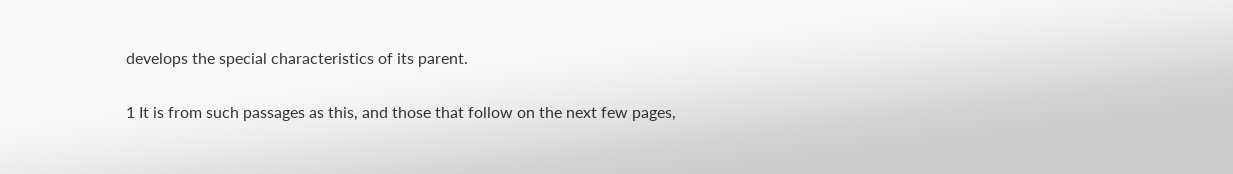develops the special characteristics of its parent.

1 It is from such passages as this, and those that follow on the next few pages,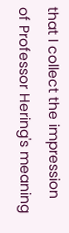that I collect the impression of Professor Hering's meaning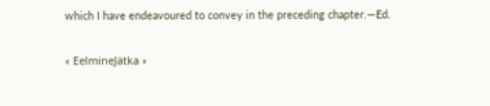which I have endeavoured to convey in the preceding chapter.—Ed.

« EelmineJätka »